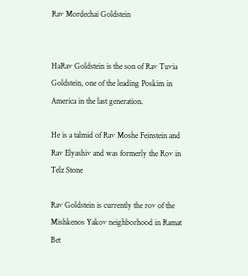Rav Mordechai Goldstein


HaRav Goldstein is the son of Rav Tuvia Goldstein, one of the leading Poskim in America in the last generation.

He is a talmid of Rav Moshe Feinstein and Rav Elyashiv and was formerly the Rov in Telz Stone

Rav Goldstein is currently the rov of the Mishkenos Yakov neighborhood in Ramat Bet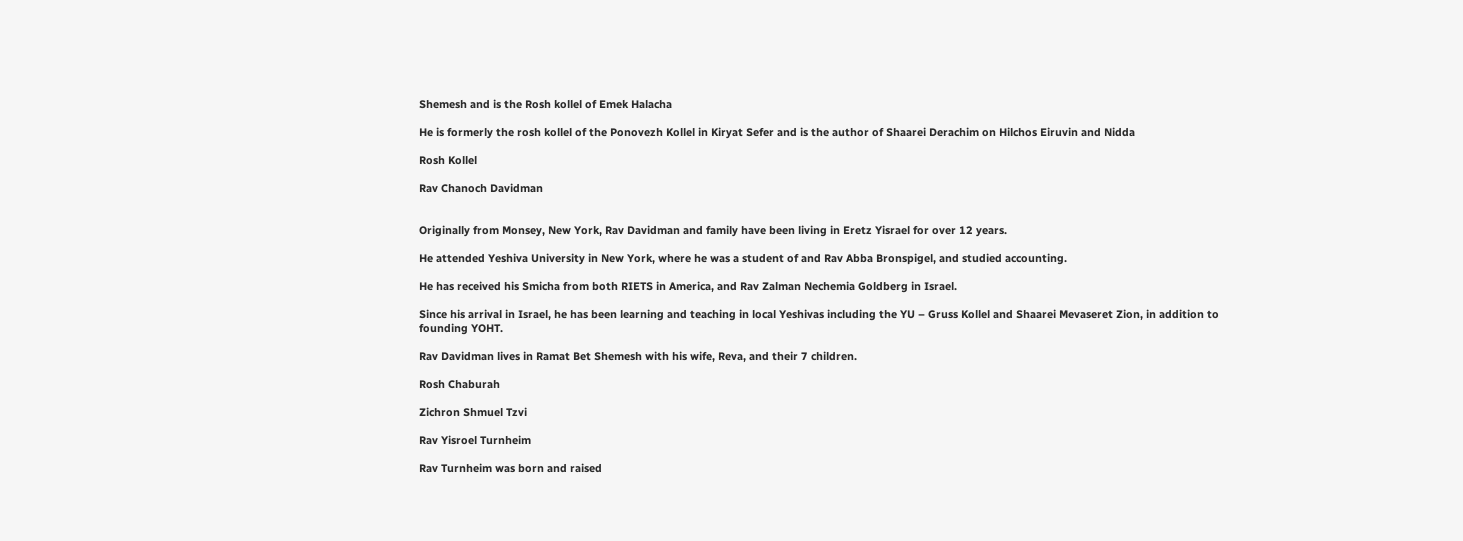Shemesh and is the Rosh kollel of Emek Halacha

He is formerly the rosh kollel of the Ponovezh Kollel in Kiryat Sefer and is the author of Shaarei Derachim on Hilchos Eiruvin and Nidda

Rosh Kollel

Rav Chanoch Davidman


Originally from Monsey, New York, Rav Davidman and family have been living in Eretz Yisrael for over 12 years.

He attended Yeshiva University in New York, where he was a student of and Rav Abba Bronspigel, and studied accounting.

He has received his Smicha from both RIETS in America, and Rav Zalman Nechemia Goldberg in Israel.

Since his arrival in Israel, he has been learning and teaching in local Yeshivas including the YU – Gruss Kollel and Shaarei Mevaseret Zion, in addition to founding YOHT.

Rav Davidman lives in Ramat Bet Shemesh with his wife, Reva, and their 7 children.

Rosh Chaburah

Zichron Shmuel Tzvi

Rav Yisroel Turnheim

Rav Turnheim was born and raised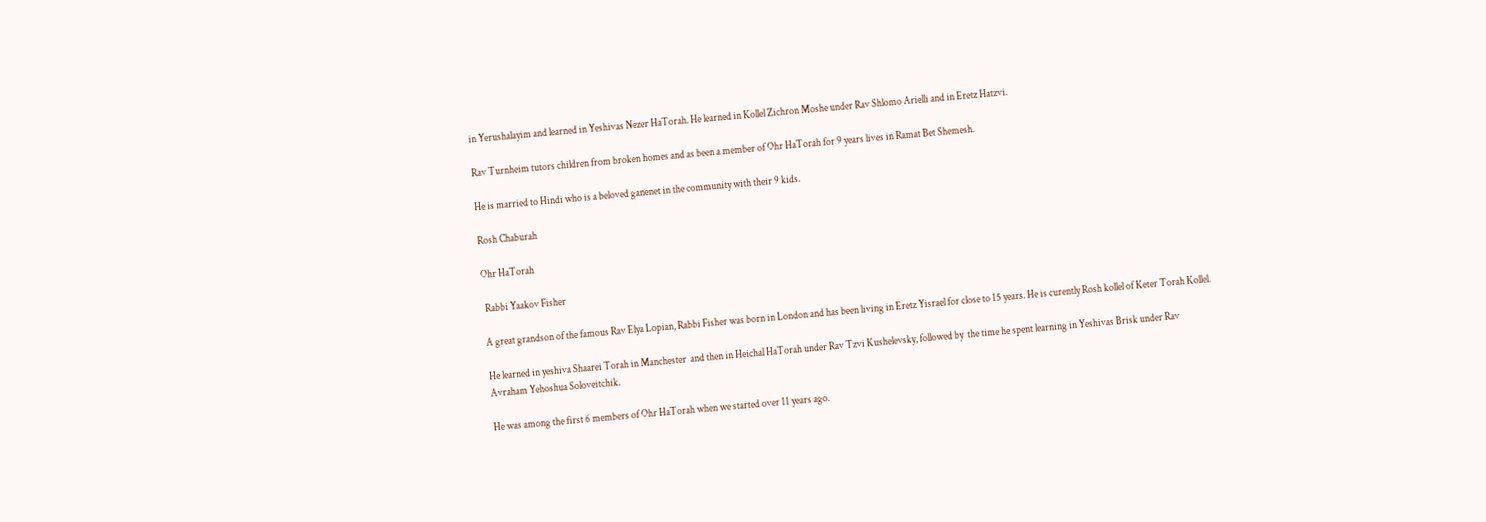in Yerushalayim and learned in Yeshivas Nezer HaTorah. He learned in Kollel Zichron Moshe under Rav Shlomo Arielli and in Eretz Hatzvi.

Rav Turnheim tutors children from broken homes and as been a member of Ohr HaTorah for 9 years lives in Ramat Bet Shemesh.

He is married to Hindi who is a beloved ganenet in the community with their 9 kids.

Rosh Chaburah

Ohr HaTorah

 Rabbi Yaakov Fisher

A great grandson of the famous Rav Elya Lopian, Rabbi Fisher was born in London and has been living in Eretz Yisrael for close to 15 years. He is curently Rosh kollel of Keter Torah Kollel.

He learned in yeshiva Shaarei Torah in Manchester  and then in Heichal HaTorah under Rav Tzvi Kushelevsky, followed by  the time he spent learning in Yeshivas Brisk under Rav Avraham Yehoshua Soloveitchik.

He was among the first 6 members of Ohr HaTorah when we started over 11 years ago.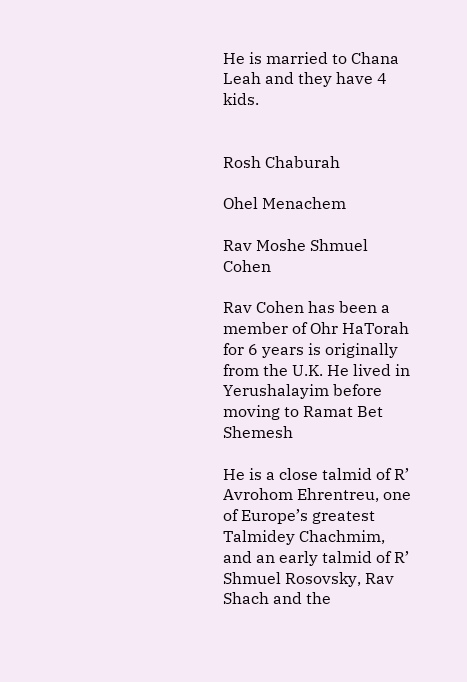He is married to Chana Leah and they have 4 kids.


Rosh Chaburah

Ohel Menachem

Rav Moshe Shmuel Cohen

Rav Cohen has been a member of Ohr HaTorah for 6 years is originally from the U.K. He lived in Yerushalayim before moving to Ramat Bet Shemesh

He is a close talmid of R’ Avrohom Ehrentreu, one of Europe’s greatest Talmidey Chachmim, and an early talmid of R’ Shmuel Rosovsky, Rav Shach and the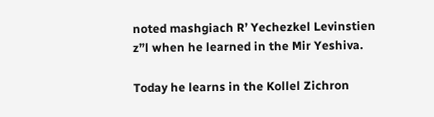noted mashgiach R’ Yechezkel Levinstien z”l when he learned in the Mir Yeshiva.

Today he learns in the Kollel Zichron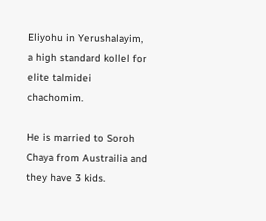Eliyohu in Yerushalayim, a high standard kollel for elite talmidei chachomim.

He is married to Soroh Chaya from Austrailia and they have 3 kids.